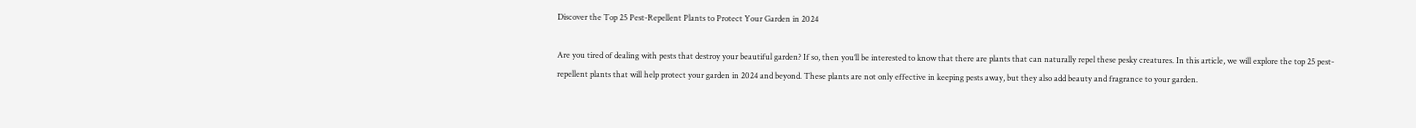Discover the Top 25 Pest-Repellent Plants to Protect Your Garden in 2024

Are you tired of dealing with pests that destroy your beautiful garden? If so, then you’ll be interested to know that there are plants that can naturally repel these pesky creatures. In this article, we will explore the top 25 pest-repellent plants that will help protect your garden in 2024 and beyond. These plants are not only effective in keeping pests away, but they also add beauty and fragrance to your garden.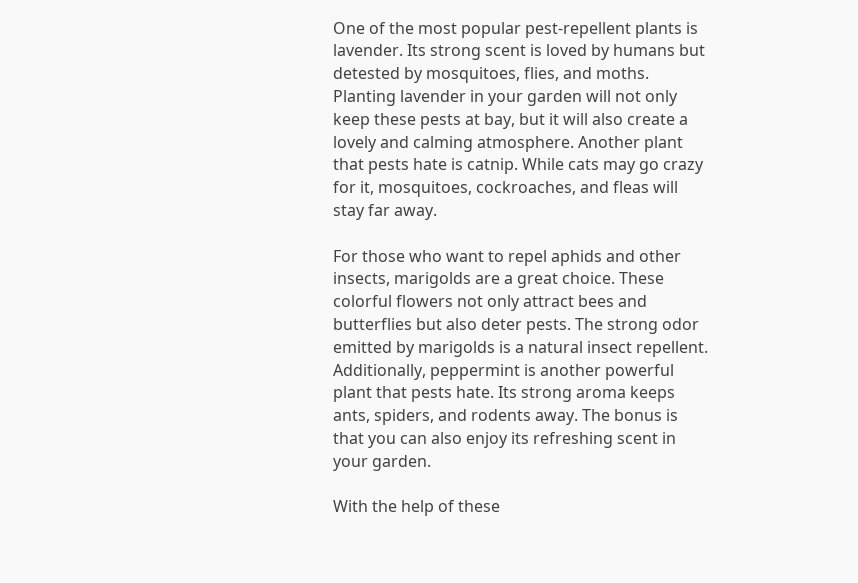One of the most popular pest-repellent plants is lavender. Its strong scent is loved by humans but detested by mosquitoes, flies, and moths. Planting lavender in your garden will not only keep these pests at bay, but it will also create a lovely and calming atmosphere. Another plant that pests hate is catnip. While cats may go crazy for it, mosquitoes, cockroaches, and fleas will stay far away.

For those who want to repel aphids and other insects, marigolds are a great choice. These colorful flowers not only attract bees and butterflies but also deter pests. The strong odor emitted by marigolds is a natural insect repellent. Additionally, peppermint is another powerful plant that pests hate. Its strong aroma keeps ants, spiders, and rodents away. The bonus is that you can also enjoy its refreshing scent in your garden.

With the help of these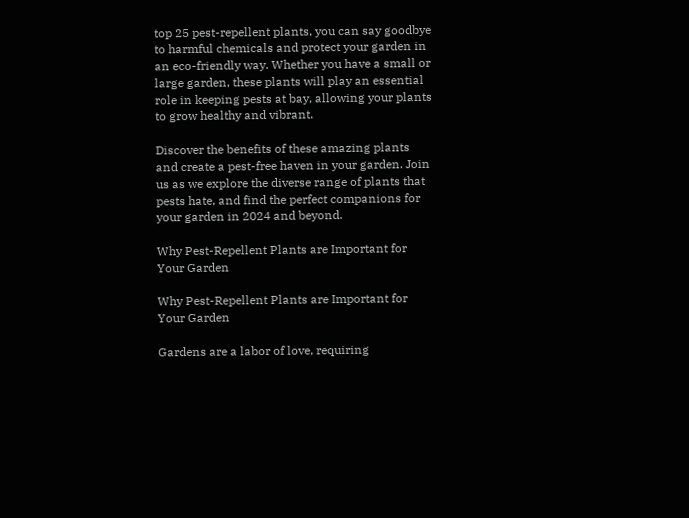top 25 pest-repellent plants, you can say goodbye to harmful chemicals and protect your garden in an eco-friendly way. Whether you have a small or large garden, these plants will play an essential role in keeping pests at bay, allowing your plants to grow healthy and vibrant.

Discover the benefits of these amazing plants and create a pest-free haven in your garden. Join us as we explore the diverse range of plants that pests hate, and find the perfect companions for your garden in 2024 and beyond.

Why Pest-Repellent Plants are Important for Your Garden

Why Pest-Repellent Plants are Important for Your Garden

Gardens are a labor of love, requiring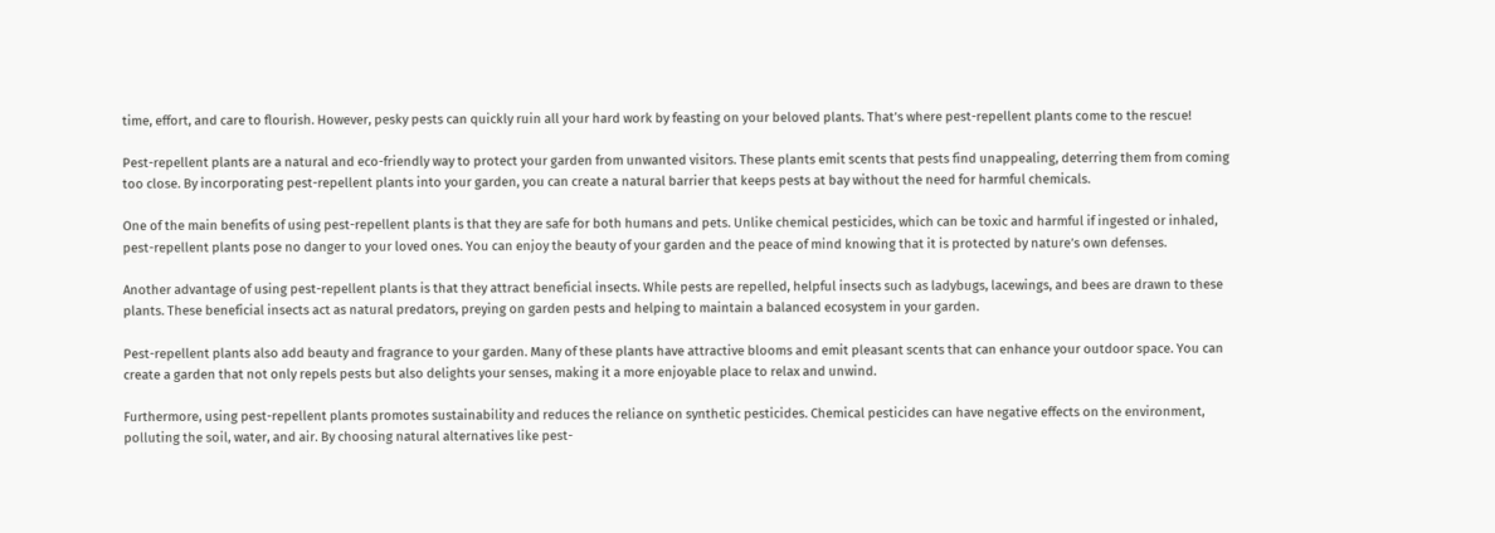time, effort, and care to flourish. However, pesky pests can quickly ruin all your hard work by feasting on your beloved plants. That’s where pest-repellent plants come to the rescue!

Pest-repellent plants are a natural and eco-friendly way to protect your garden from unwanted visitors. These plants emit scents that pests find unappealing, deterring them from coming too close. By incorporating pest-repellent plants into your garden, you can create a natural barrier that keeps pests at bay without the need for harmful chemicals.

One of the main benefits of using pest-repellent plants is that they are safe for both humans and pets. Unlike chemical pesticides, which can be toxic and harmful if ingested or inhaled, pest-repellent plants pose no danger to your loved ones. You can enjoy the beauty of your garden and the peace of mind knowing that it is protected by nature’s own defenses.

Another advantage of using pest-repellent plants is that they attract beneficial insects. While pests are repelled, helpful insects such as ladybugs, lacewings, and bees are drawn to these plants. These beneficial insects act as natural predators, preying on garden pests and helping to maintain a balanced ecosystem in your garden.

Pest-repellent plants also add beauty and fragrance to your garden. Many of these plants have attractive blooms and emit pleasant scents that can enhance your outdoor space. You can create a garden that not only repels pests but also delights your senses, making it a more enjoyable place to relax and unwind.

Furthermore, using pest-repellent plants promotes sustainability and reduces the reliance on synthetic pesticides. Chemical pesticides can have negative effects on the environment, polluting the soil, water, and air. By choosing natural alternatives like pest-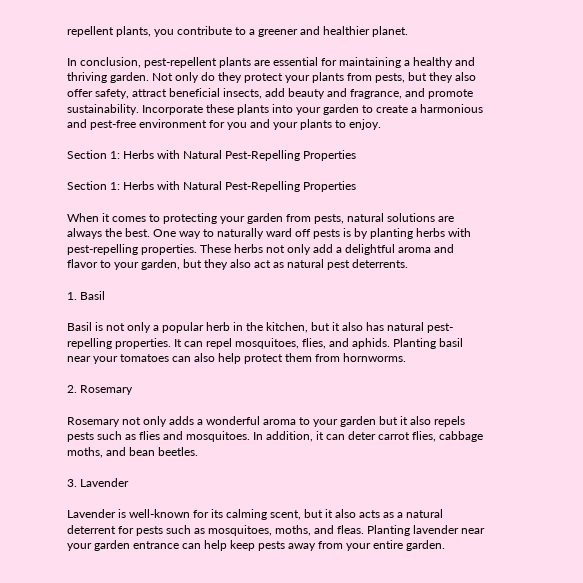repellent plants, you contribute to a greener and healthier planet.

In conclusion, pest-repellent plants are essential for maintaining a healthy and thriving garden. Not only do they protect your plants from pests, but they also offer safety, attract beneficial insects, add beauty and fragrance, and promote sustainability. Incorporate these plants into your garden to create a harmonious and pest-free environment for you and your plants to enjoy.

Section 1: Herbs with Natural Pest-Repelling Properties

Section 1: Herbs with Natural Pest-Repelling Properties

When it comes to protecting your garden from pests, natural solutions are always the best. One way to naturally ward off pests is by planting herbs with pest-repelling properties. These herbs not only add a delightful aroma and flavor to your garden, but they also act as natural pest deterrents.

1. Basil

Basil is not only a popular herb in the kitchen, but it also has natural pest-repelling properties. It can repel mosquitoes, flies, and aphids. Planting basil near your tomatoes can also help protect them from hornworms.

2. Rosemary

Rosemary not only adds a wonderful aroma to your garden but it also repels pests such as flies and mosquitoes. In addition, it can deter carrot flies, cabbage moths, and bean beetles.

3. Lavender

Lavender is well-known for its calming scent, but it also acts as a natural deterrent for pests such as mosquitoes, moths, and fleas. Planting lavender near your garden entrance can help keep pests away from your entire garden.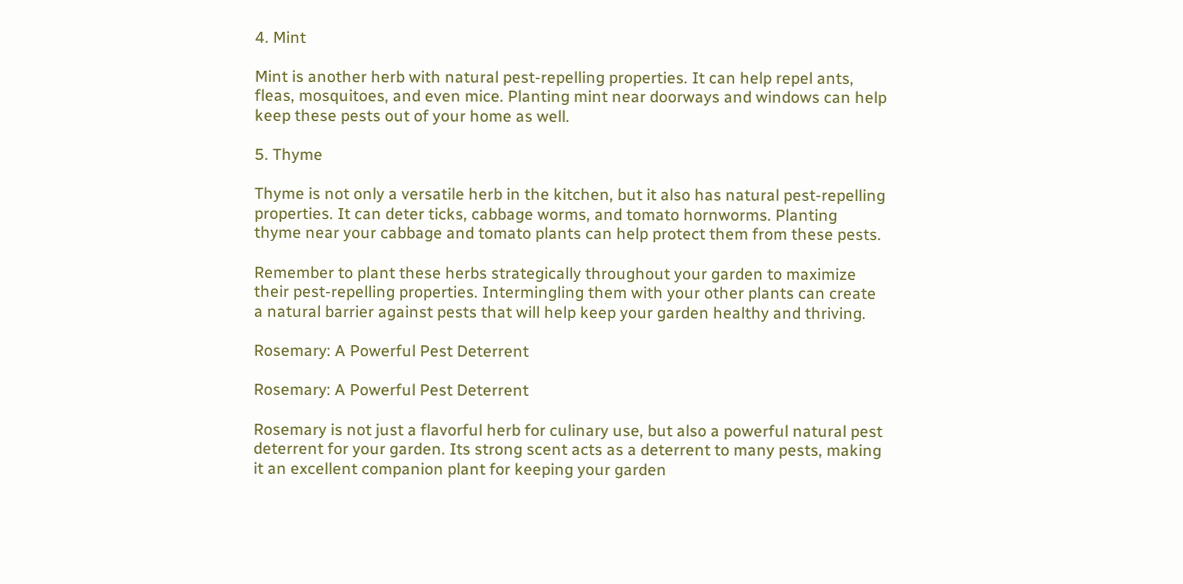4. Mint

Mint is another herb with natural pest-repelling properties. It can help repel ants, fleas, mosquitoes, and even mice. Planting mint near doorways and windows can help keep these pests out of your home as well.

5. Thyme

Thyme is not only a versatile herb in the kitchen, but it also has natural pest-repelling properties. It can deter ticks, cabbage worms, and tomato hornworms. Planting thyme near your cabbage and tomato plants can help protect them from these pests.

Remember to plant these herbs strategically throughout your garden to maximize their pest-repelling properties. Intermingling them with your other plants can create a natural barrier against pests that will help keep your garden healthy and thriving.

Rosemary: A Powerful Pest Deterrent

Rosemary: A Powerful Pest Deterrent

Rosemary is not just a flavorful herb for culinary use, but also a powerful natural pest deterrent for your garden. Its strong scent acts as a deterrent to many pests, making it an excellent companion plant for keeping your garden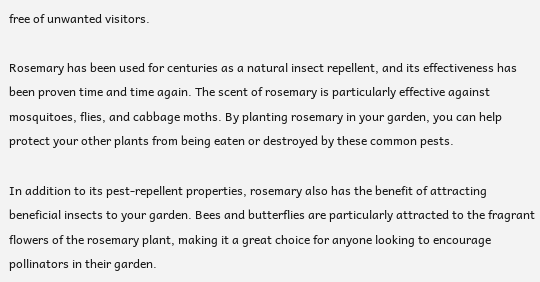free of unwanted visitors.

Rosemary has been used for centuries as a natural insect repellent, and its effectiveness has been proven time and time again. The scent of rosemary is particularly effective against mosquitoes, flies, and cabbage moths. By planting rosemary in your garden, you can help protect your other plants from being eaten or destroyed by these common pests.

In addition to its pest-repellent properties, rosemary also has the benefit of attracting beneficial insects to your garden. Bees and butterflies are particularly attracted to the fragrant flowers of the rosemary plant, making it a great choice for anyone looking to encourage pollinators in their garden.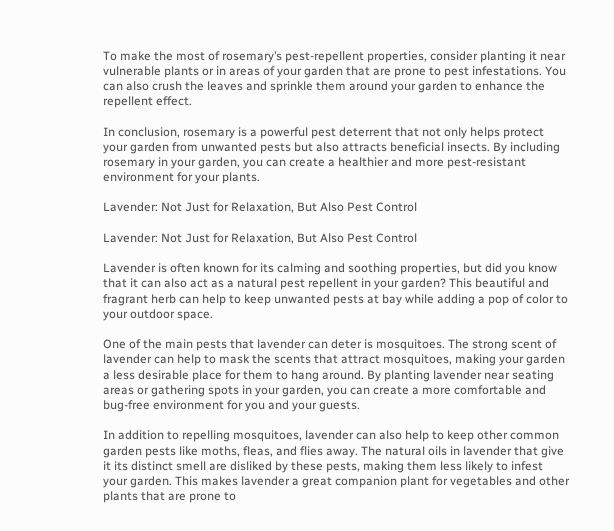To make the most of rosemary’s pest-repellent properties, consider planting it near vulnerable plants or in areas of your garden that are prone to pest infestations. You can also crush the leaves and sprinkle them around your garden to enhance the repellent effect.

In conclusion, rosemary is a powerful pest deterrent that not only helps protect your garden from unwanted pests but also attracts beneficial insects. By including rosemary in your garden, you can create a healthier and more pest-resistant environment for your plants.

Lavender: Not Just for Relaxation, But Also Pest Control

Lavender: Not Just for Relaxation, But Also Pest Control

Lavender is often known for its calming and soothing properties, but did you know that it can also act as a natural pest repellent in your garden? This beautiful and fragrant herb can help to keep unwanted pests at bay while adding a pop of color to your outdoor space.

One of the main pests that lavender can deter is mosquitoes. The strong scent of lavender can help to mask the scents that attract mosquitoes, making your garden a less desirable place for them to hang around. By planting lavender near seating areas or gathering spots in your garden, you can create a more comfortable and bug-free environment for you and your guests.

In addition to repelling mosquitoes, lavender can also help to keep other common garden pests like moths, fleas, and flies away. The natural oils in lavender that give it its distinct smell are disliked by these pests, making them less likely to infest your garden. This makes lavender a great companion plant for vegetables and other plants that are prone to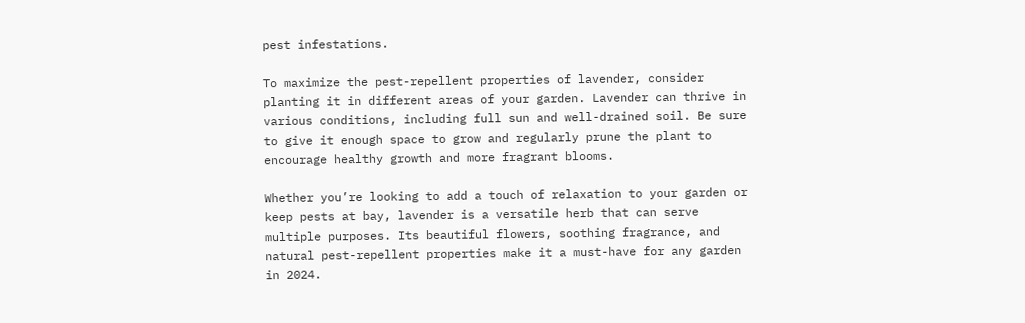pest infestations.

To maximize the pest-repellent properties of lavender, consider planting it in different areas of your garden. Lavender can thrive in various conditions, including full sun and well-drained soil. Be sure to give it enough space to grow and regularly prune the plant to encourage healthy growth and more fragrant blooms.

Whether you’re looking to add a touch of relaxation to your garden or keep pests at bay, lavender is a versatile herb that can serve multiple purposes. Its beautiful flowers, soothing fragrance, and natural pest-repellent properties make it a must-have for any garden in 2024.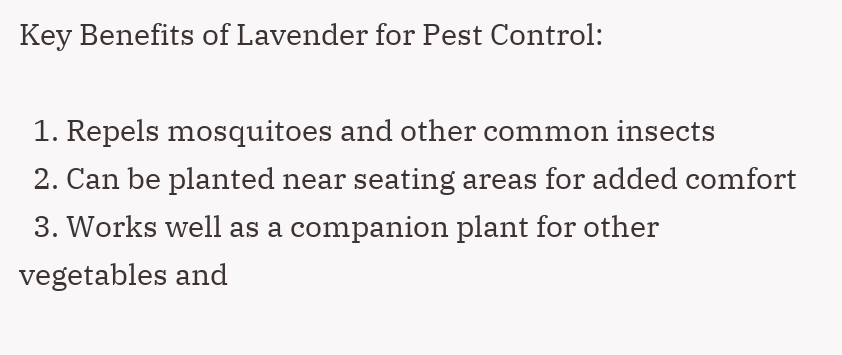Key Benefits of Lavender for Pest Control:

  1. Repels mosquitoes and other common insects
  2. Can be planted near seating areas for added comfort
  3. Works well as a companion plant for other vegetables and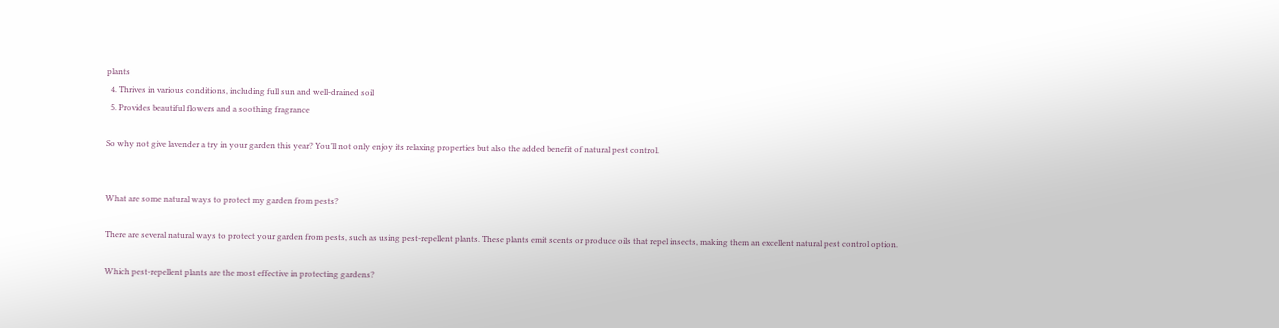plants
  4. Thrives in various conditions, including full sun and well-drained soil
  5. Provides beautiful flowers and a soothing fragrance

So why not give lavender a try in your garden this year? You’ll not only enjoy its relaxing properties but also the added benefit of natural pest control.


What are some natural ways to protect my garden from pests?

There are several natural ways to protect your garden from pests, such as using pest-repellent plants. These plants emit scents or produce oils that repel insects, making them an excellent natural pest control option.

Which pest-repellent plants are the most effective in protecting gardens?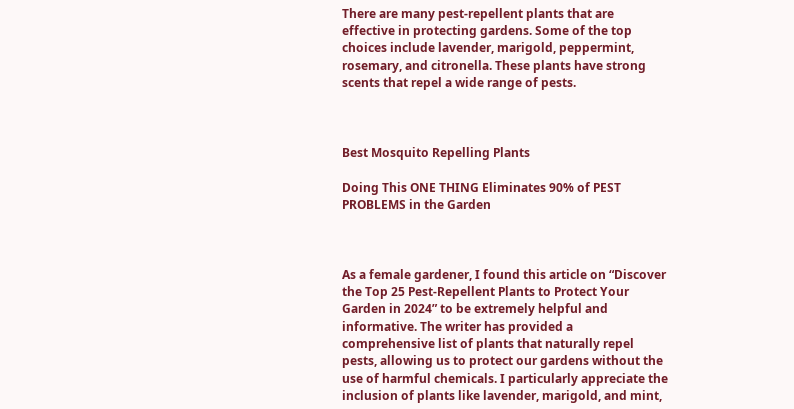There are many pest-repellent plants that are effective in protecting gardens. Some of the top choices include lavender, marigold, peppermint, rosemary, and citronella. These plants have strong scents that repel a wide range of pests.



Best Mosquito Repelling Plants

Doing This ONE THING Eliminates 90% of PEST PROBLEMS in the Garden



As a female gardener, I found this article on “Discover the Top 25 Pest-Repellent Plants to Protect Your Garden in 2024” to be extremely helpful and informative. The writer has provided a comprehensive list of plants that naturally repel pests, allowing us to protect our gardens without the use of harmful chemicals. I particularly appreciate the inclusion of plants like lavender, marigold, and mint,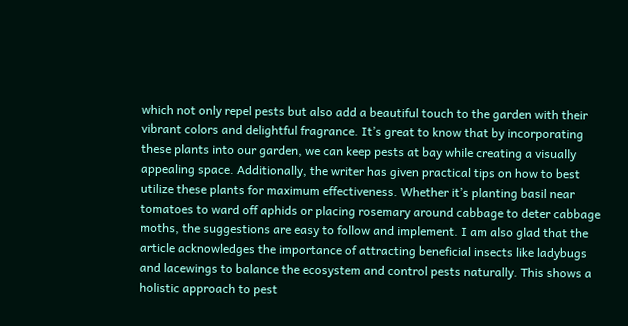which not only repel pests but also add a beautiful touch to the garden with their vibrant colors and delightful fragrance. It’s great to know that by incorporating these plants into our garden, we can keep pests at bay while creating a visually appealing space. Additionally, the writer has given practical tips on how to best utilize these plants for maximum effectiveness. Whether it’s planting basil near tomatoes to ward off aphids or placing rosemary around cabbage to deter cabbage moths, the suggestions are easy to follow and implement. I am also glad that the article acknowledges the importance of attracting beneficial insects like ladybugs and lacewings to balance the ecosystem and control pests naturally. This shows a holistic approach to pest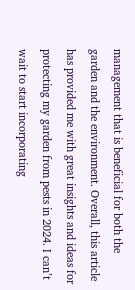management that is beneficial for both the garden and the environment. Overall, this article has provided me with great insights and ideas for protecting my garden from pests in 2024. I can’t wait to start incorporating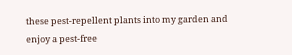these pest-repellent plants into my garden and enjoy a pest-free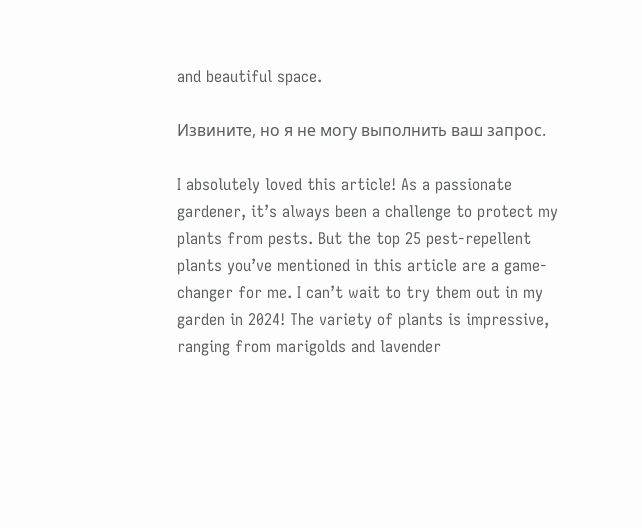and beautiful space.

Извините, но я не могу выполнить ваш запрос.

I absolutely loved this article! As a passionate gardener, it’s always been a challenge to protect my plants from pests. But the top 25 pest-repellent plants you’ve mentioned in this article are a game-changer for me. I can’t wait to try them out in my garden in 2024! The variety of plants is impressive, ranging from marigolds and lavender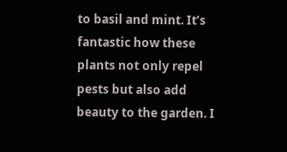to basil and mint. It’s fantastic how these plants not only repel pests but also add beauty to the garden. I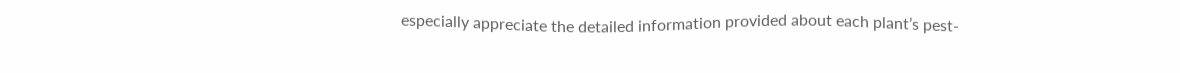especially appreciate the detailed information provided about each plant’s pest-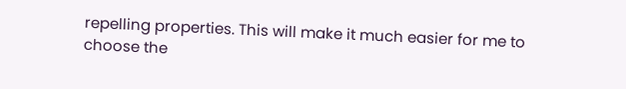repelling properties. This will make it much easier for me to choose the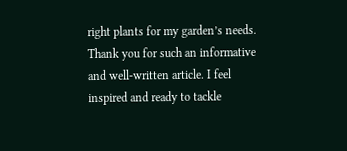right plants for my garden’s needs. Thank you for such an informative and well-written article. I feel inspired and ready to tackle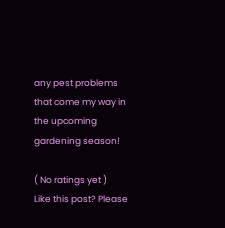any pest problems that come my way in the upcoming gardening season!

( No ratings yet )
Like this post? Please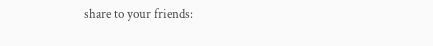share to your friends: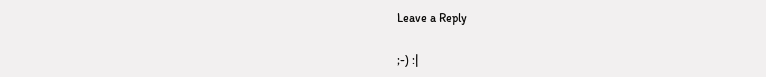Leave a Reply

;-) :|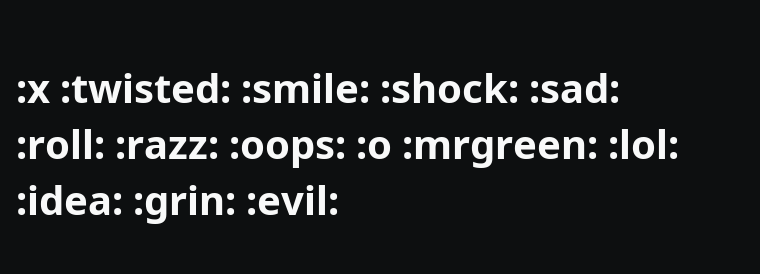:x :twisted: :smile: :shock: :sad: :roll: :razz: :oops: :o :mrgreen: :lol: :idea: :grin: :evil: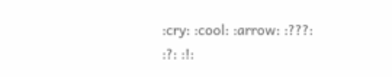:cry: :cool: :arrow: :???: :?: :!: